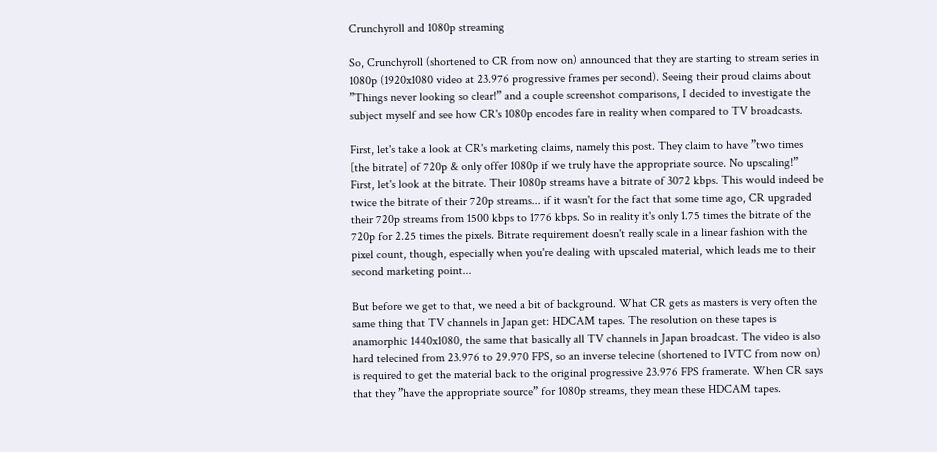Crunchyroll and 1080p streaming

So, Crunchyroll (shortened to CR from now on) announced that they are starting to stream series in 1080p (1920x1080 video at 23.976 progressive frames per second). Seeing their proud claims about ”Things never looking so clear!” and a couple screenshot comparisons, I decided to investigate the subject myself and see how CR's 1080p encodes fare in reality when compared to TV broadcasts.

First, let's take a look at CR's marketing claims, namely this post. They claim to have ”two times [the bitrate] of 720p & only offer 1080p if we truly have the appropriate source. No upscaling!” First, let's look at the bitrate. Their 1080p streams have a bitrate of 3072 kbps. This would indeed be twice the bitrate of their 720p streams... if it wasn't for the fact that some time ago, CR upgraded their 720p streams from 1500 kbps to 1776 kbps. So in reality it's only 1.75 times the bitrate of the 720p for 2.25 times the pixels. Bitrate requirement doesn't really scale in a linear fashion with the pixel count, though, especially when you're dealing with upscaled material, which leads me to their second marketing point...

But before we get to that, we need a bit of background. What CR gets as masters is very often the same thing that TV channels in Japan get: HDCAM tapes. The resolution on these tapes is anamorphic 1440x1080, the same that basically all TV channels in Japan broadcast. The video is also hard telecined from 23.976 to 29.970 FPS, so an inverse telecine (shortened to IVTC from now on) is required to get the material back to the original progressive 23.976 FPS framerate. When CR says that they ”have the appropriate source” for 1080p streams, they mean these HDCAM tapes.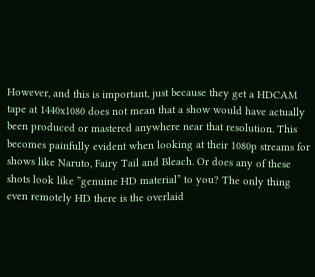However, and this is important, just because they get a HDCAM tape at 1440x1080 does not mean that a show would have actually been produced or mastered anywhere near that resolution. This becomes painfully evident when looking at their 1080p streams for shows like Naruto, Fairy Tail and Bleach. Or does any of these shots look like ”genuine HD material” to you? The only thing even remotely HD there is the overlaid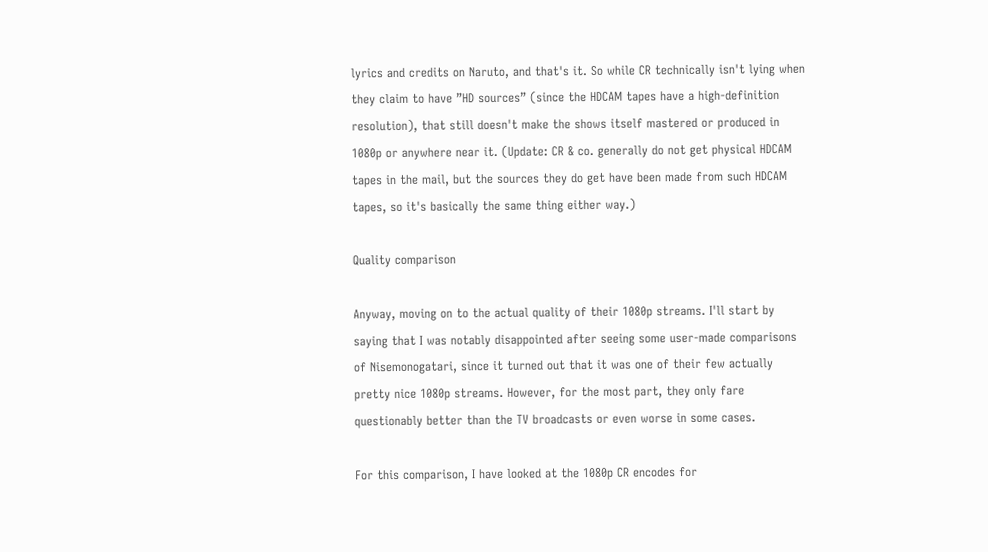lyrics and credits on Naruto, and that's it. So while CR technically isn't lying when they claim to have ”HD sources” (since the HDCAM tapes have a high-definition resolution), that still doesn't make the shows itself mastered or produced in 1080p or anywhere near it. (Update: CR & co. generally do not get physical HDCAM tapes in the mail, but the sources they do get have been made from such HDCAM tapes, so it's basically the same thing either way.)

Quality comparison

Anyway, moving on to the actual quality of their 1080p streams. I'll start by saying that I was notably disappointed after seeing some user-made comparisons of Nisemonogatari, since it turned out that it was one of their few actually pretty nice 1080p streams. However, for the most part, they only fare questionably better than the TV broadcasts or even worse in some cases.

For this comparison, I have looked at the 1080p CR encodes for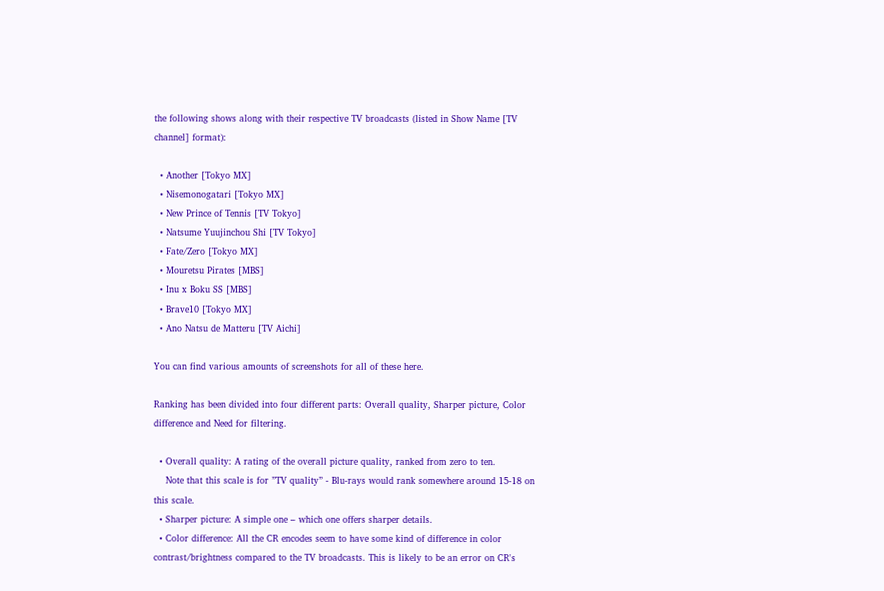the following shows along with their respective TV broadcasts (listed in Show Name [TV channel] format):

  • Another [Tokyo MX]
  • Nisemonogatari [Tokyo MX]
  • New Prince of Tennis [TV Tokyo]
  • Natsume Yuujinchou Shi [TV Tokyo]
  • Fate/Zero [Tokyo MX]
  • Mouretsu Pirates [MBS]
  • Inu x Boku SS [MBS]
  • Brave10 [Tokyo MX]
  • Ano Natsu de Matteru [TV Aichi]

You can find various amounts of screenshots for all of these here.

Ranking has been divided into four different parts: Overall quality, Sharper picture, Color difference and Need for filtering.

  • Overall quality: A rating of the overall picture quality, ranked from zero to ten.
    Note that this scale is for ”TV quality” - Blu-rays would rank somewhere around 15-18 on this scale.
  • Sharper picture: A simple one – which one offers sharper details.
  • Color difference: All the CR encodes seem to have some kind of difference in color contrast/brightness compared to the TV broadcasts. This is likely to be an error on CR's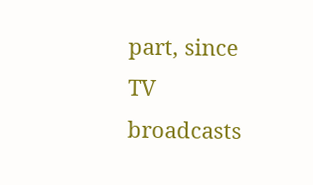part, since TV broadcasts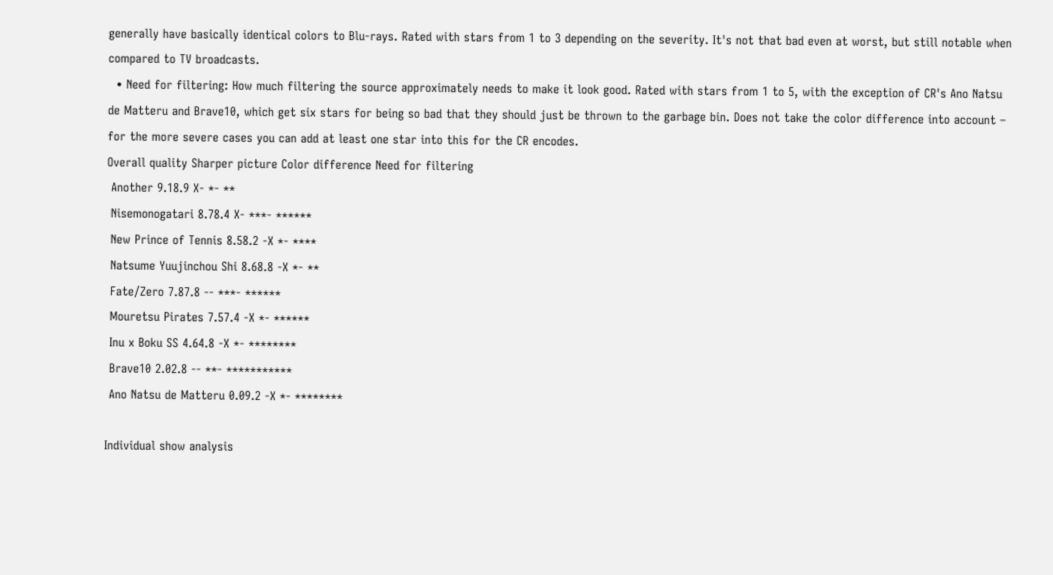generally have basically identical colors to Blu-rays. Rated with stars from 1 to 3 depending on the severity. It's not that bad even at worst, but still notable when compared to TV broadcasts.
  • Need for filtering: How much filtering the source approximately needs to make it look good. Rated with stars from 1 to 5, with the exception of CR's Ano Natsu de Matteru and Brave10, which get six stars for being so bad that they should just be thrown to the garbage bin. Does not take the color difference into account – for the more severe cases you can add at least one star into this for the CR encodes.
Overall quality Sharper picture Color difference Need for filtering
 Another 9.18.9 X- *- **
 Nisemonogatari 8.78.4 X- ***- ******
 New Prince of Tennis 8.58.2 -X *- ****
 Natsume Yuujinchou Shi 8.68.8 -X *- **
 Fate/Zero 7.87.8 -- ***- ******
 Mouretsu Pirates 7.57.4 -X *- ******
 Inu x Boku SS 4.64.8 -X *- ********
 Brave10 2.02.8 -- **- ***********
 Ano Natsu de Matteru 0.09.2 -X *- ********

Individual show analysis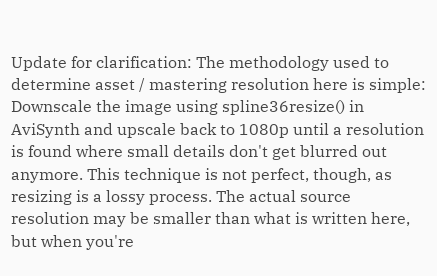Update for clarification: The methodology used to determine asset / mastering resolution here is simple: Downscale the image using spline36resize() in AviSynth and upscale back to 1080p until a resolution is found where small details don't get blurred out anymore. This technique is not perfect, though, as resizing is a lossy process. The actual source resolution may be smaller than what is written here, but when you're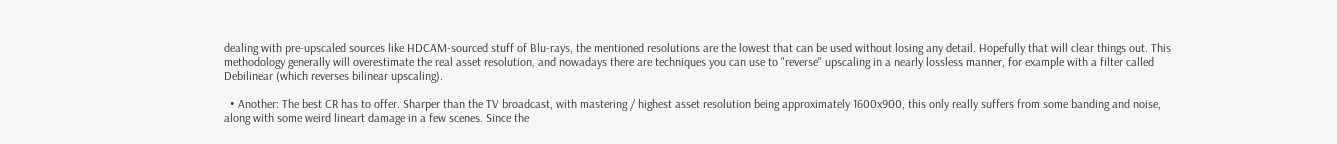dealing with pre-upscaled sources like HDCAM-sourced stuff of Blu-rays, the mentioned resolutions are the lowest that can be used without losing any detail. Hopefully that will clear things out. This methodology generally will overestimate the real asset resolution, and nowadays there are techniques you can use to "reverse" upscaling in a nearly lossless manner, for example with a filter called Debilinear (which reverses bilinear upscaling).

  • Another: The best CR has to offer. Sharper than the TV broadcast, with mastering / highest asset resolution being approximately 1600x900, this only really suffers from some banding and noise, along with some weird lineart damage in a few scenes. Since the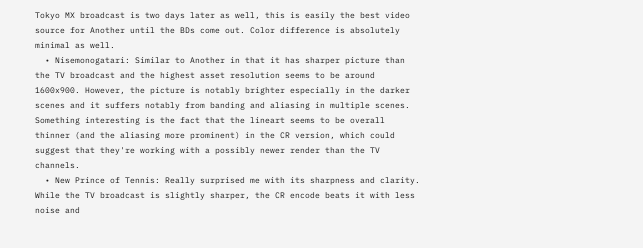Tokyo MX broadcast is two days later as well, this is easily the best video source for Another until the BDs come out. Color difference is absolutely minimal as well.
  • Nisemonogatari: Similar to Another in that it has sharper picture than the TV broadcast and the highest asset resolution seems to be around 1600x900. However, the picture is notably brighter especially in the darker scenes and it suffers notably from banding and aliasing in multiple scenes. Something interesting is the fact that the lineart seems to be overall thinner (and the aliasing more prominent) in the CR version, which could suggest that they're working with a possibly newer render than the TV channels.
  • New Prince of Tennis: Really surprised me with its sharpness and clarity. While the TV broadcast is slightly sharper, the CR encode beats it with less noise and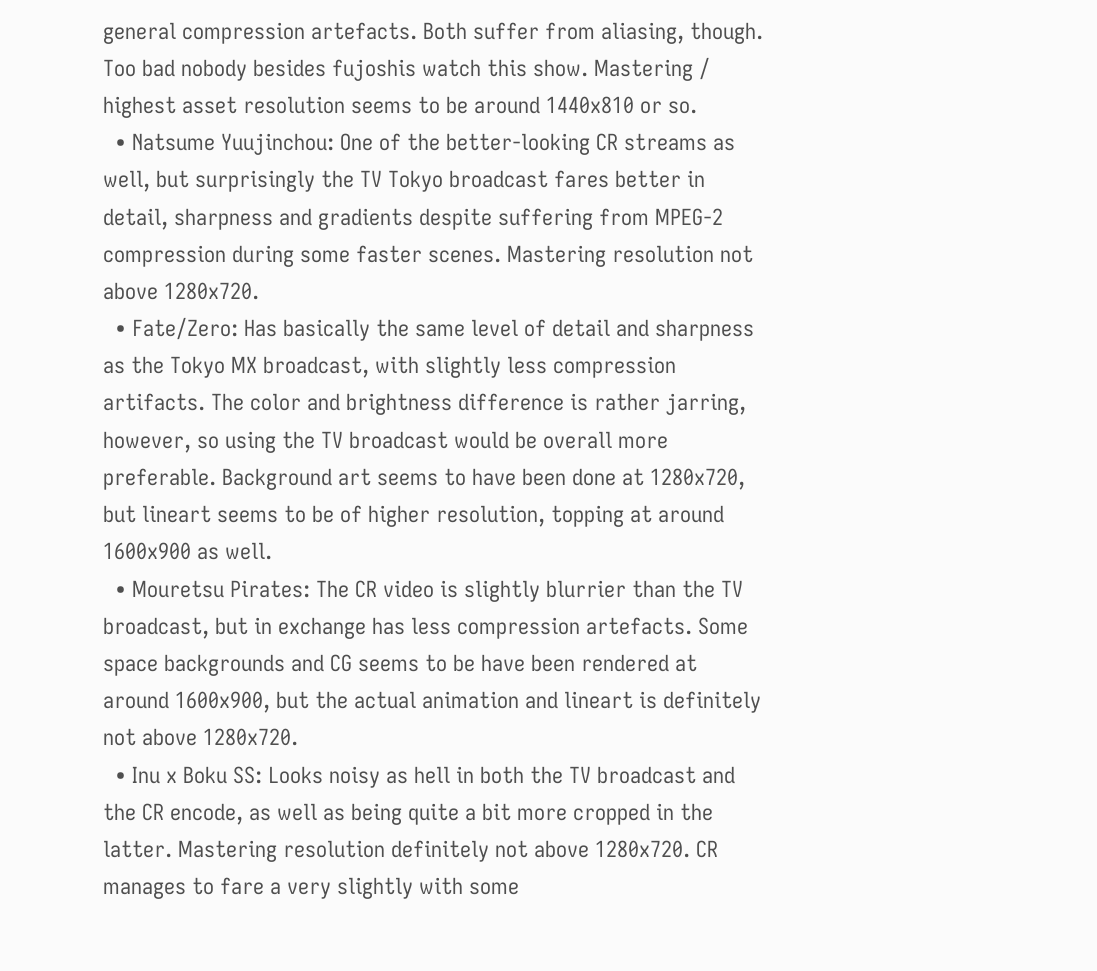general compression artefacts. Both suffer from aliasing, though. Too bad nobody besides fujoshis watch this show. Mastering / highest asset resolution seems to be around 1440x810 or so.
  • Natsume Yuujinchou: One of the better-looking CR streams as well, but surprisingly the TV Tokyo broadcast fares better in detail, sharpness and gradients despite suffering from MPEG-2 compression during some faster scenes. Mastering resolution not above 1280x720.
  • Fate/Zero: Has basically the same level of detail and sharpness as the Tokyo MX broadcast, with slightly less compression artifacts. The color and brightness difference is rather jarring, however, so using the TV broadcast would be overall more preferable. Background art seems to have been done at 1280x720, but lineart seems to be of higher resolution, topping at around 1600x900 as well.
  • Mouretsu Pirates: The CR video is slightly blurrier than the TV broadcast, but in exchange has less compression artefacts. Some space backgrounds and CG seems to be have been rendered at around 1600x900, but the actual animation and lineart is definitely not above 1280x720.
  • Inu x Boku SS: Looks noisy as hell in both the TV broadcast and the CR encode, as well as being quite a bit more cropped in the latter. Mastering resolution definitely not above 1280x720. CR manages to fare a very slightly with some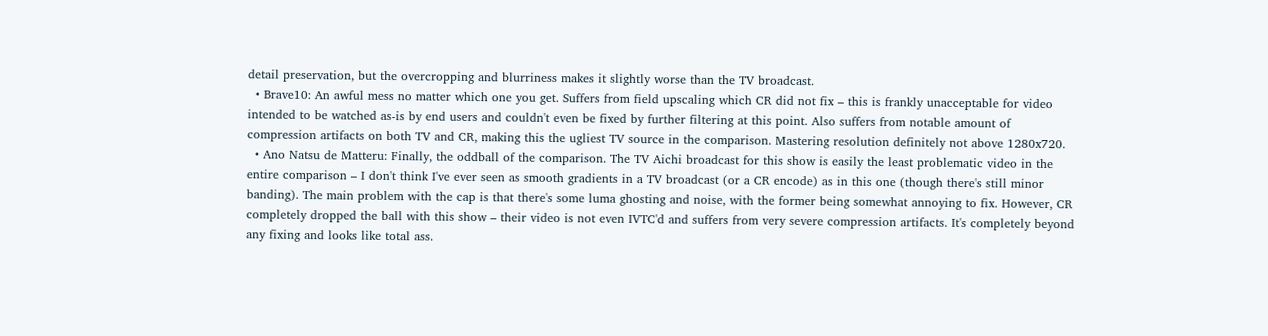detail preservation, but the overcropping and blurriness makes it slightly worse than the TV broadcast.
  • Brave10: An awful mess no matter which one you get. Suffers from field upscaling which CR did not fix – this is frankly unacceptable for video intended to be watched as-is by end users and couldn't even be fixed by further filtering at this point. Also suffers from notable amount of compression artifacts on both TV and CR, making this the ugliest TV source in the comparison. Mastering resolution definitely not above 1280x720.
  • Ano Natsu de Matteru: Finally, the oddball of the comparison. The TV Aichi broadcast for this show is easily the least problematic video in the entire comparison – I don't think I've ever seen as smooth gradients in a TV broadcast (or a CR encode) as in this one (though there's still minor banding). The main problem with the cap is that there's some luma ghosting and noise, with the former being somewhat annoying to fix. However, CR completely dropped the ball with this show – their video is not even IVTC'd and suffers from very severe compression artifacts. It's completely beyond any fixing and looks like total ass.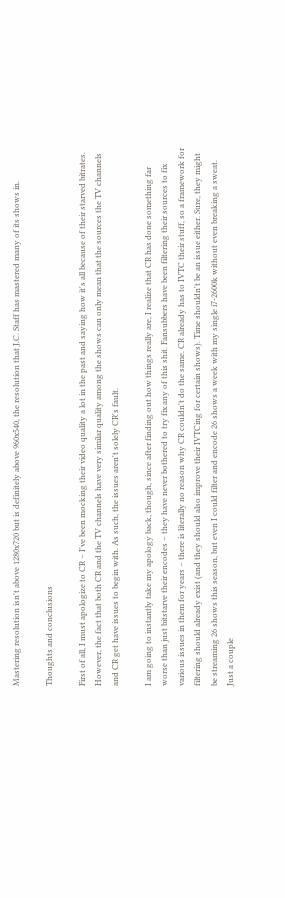Mastering resolution isn't above 1280x720 but is definitely above 960x540, the resolution that J.C. Staff has mastered many of its shows in.

Thoughts and conclusions

First of all, I must apologize to CR – I've been mocking their video quality a lot in the past and saying how it's all because of their starved bitrates. However, the fact that both CR and the TV channels have very similar quality among the shows can only mean that the sources the TV channels and CR get have issues to begin with. As such, the issues aren't solely CR's fault.

I am going to instantly take my apology back, though, since after finding out how things really are, I realize that CR has done something far worse than just bitstarve their encodes – they have never bothered to try fix any of this shit. Fansubbers have been filtering their sources to fix various issues in them for years – there is literally no reason why CR couldn't do the same. CR already has to IVTC their stuff, so a framework for filtering should already exist (and they should also improve their IVTCing for certain shows). Time shouldn't be an issue either. Sure, they might be streaming 26 shows this season, but even I could filter and encode 26 shows a week with my single i7-2600k without even breaking a sweat. Just a couple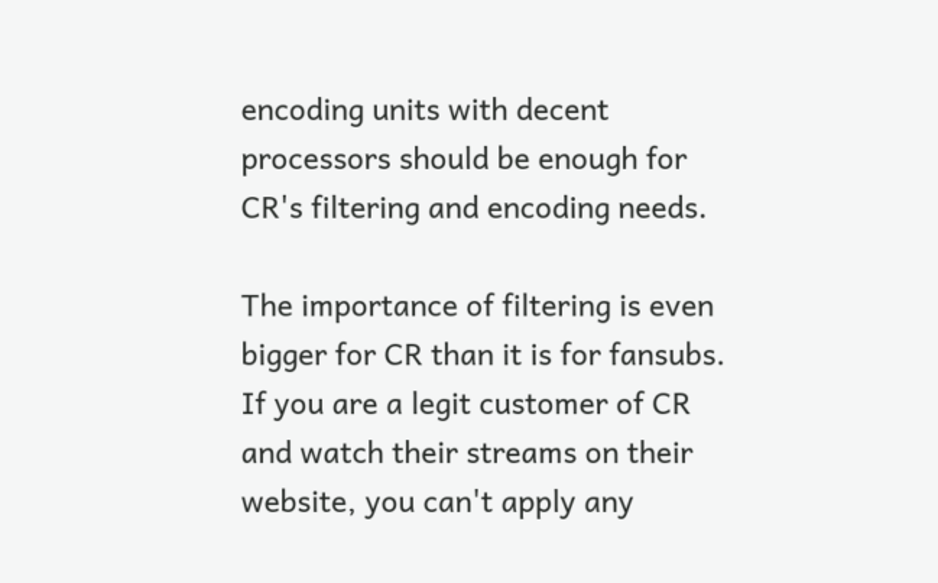encoding units with decent processors should be enough for CR's filtering and encoding needs.

The importance of filtering is even bigger for CR than it is for fansubs. If you are a legit customer of CR and watch their streams on their website, you can't apply any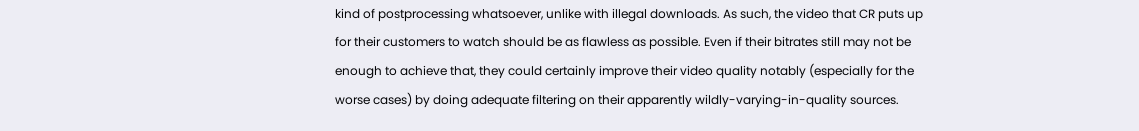kind of postprocessing whatsoever, unlike with illegal downloads. As such, the video that CR puts up for their customers to watch should be as flawless as possible. Even if their bitrates still may not be enough to achieve that, they could certainly improve their video quality notably (especially for the worse cases) by doing adequate filtering on their apparently wildly-varying-in-quality sources.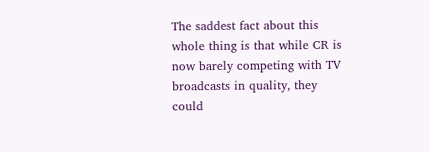The saddest fact about this whole thing is that while CR is now barely competing with TV broadcasts in quality, they could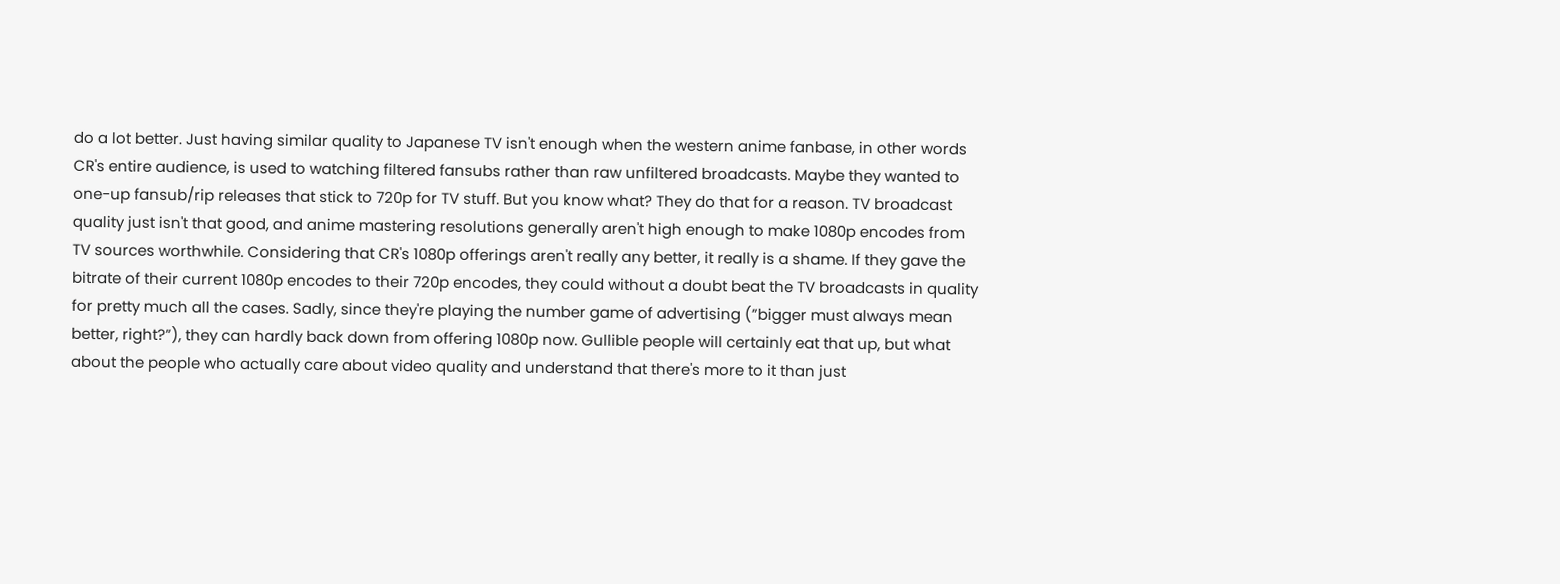do a lot better. Just having similar quality to Japanese TV isn't enough when the western anime fanbase, in other words CR's entire audience, is used to watching filtered fansubs rather than raw unfiltered broadcasts. Maybe they wanted to one-up fansub/rip releases that stick to 720p for TV stuff. But you know what? They do that for a reason. TV broadcast quality just isn't that good, and anime mastering resolutions generally aren't high enough to make 1080p encodes from TV sources worthwhile. Considering that CR's 1080p offerings aren't really any better, it really is a shame. If they gave the bitrate of their current 1080p encodes to their 720p encodes, they could without a doubt beat the TV broadcasts in quality for pretty much all the cases. Sadly, since they're playing the number game of advertising (”bigger must always mean better, right?”), they can hardly back down from offering 1080p now. Gullible people will certainly eat that up, but what about the people who actually care about video quality and understand that there's more to it than just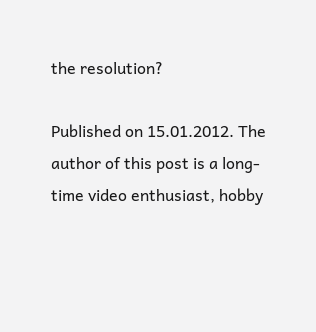the resolution?

Published on 15.01.2012. The author of this post is a long-time video enthusiast, hobby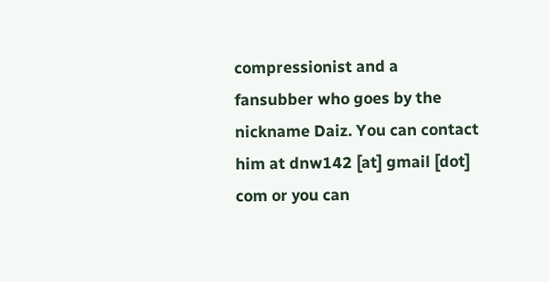compressionist and a fansubber who goes by the nickname Daiz. You can contact him at dnw142 [at] gmail [dot] com or you can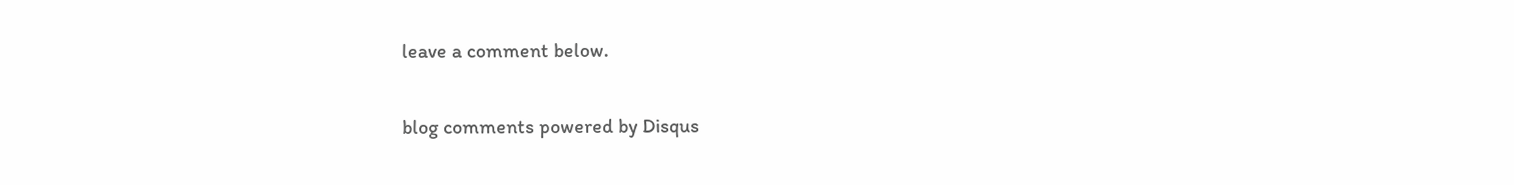leave a comment below.

blog comments powered by Disqus